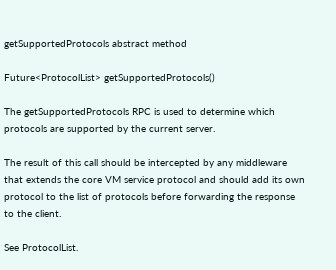getSupportedProtocols abstract method

Future<ProtocolList> getSupportedProtocols()

The getSupportedProtocols RPC is used to determine which protocols are supported by the current server.

The result of this call should be intercepted by any middleware that extends the core VM service protocol and should add its own protocol to the list of protocols before forwarding the response to the client.

See ProtocolList.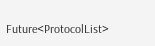Future<ProtocolList>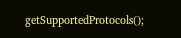getSupportedProtocols();